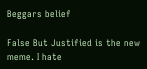Beggars belief

False But Justified is the new meme. I hate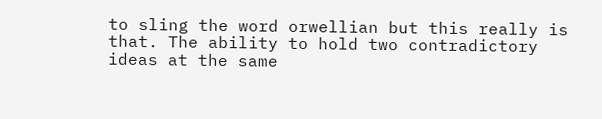to sling the word orwellian but this really is that. The ability to hold two contradictory ideas at the same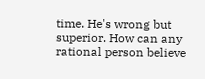time. He's wrong but superior. How can any rational person believe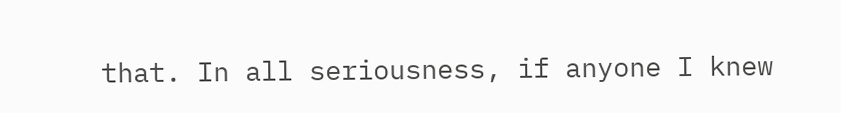that. In all seriousness, if anyone I knew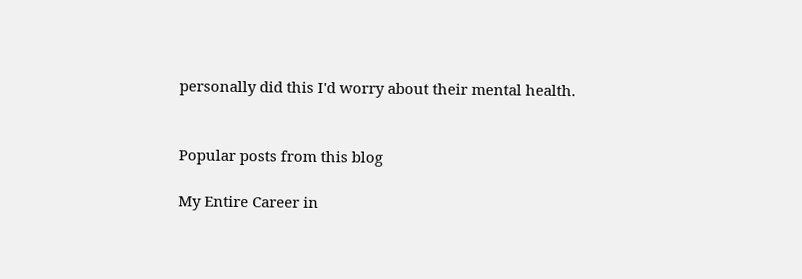personally did this I'd worry about their mental health.


Popular posts from this blog

My Entire Career in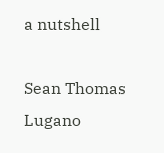a nutshell

Sean Thomas Lugano